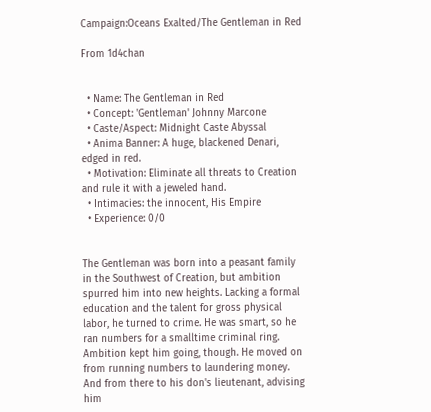Campaign:Oceans Exalted/The Gentleman in Red

From 1d4chan


  • Name: The Gentleman in Red
  • Concept: 'Gentleman' Johnny Marcone
  • Caste/Aspect: Midnight Caste Abyssal
  • Anima Banner: A huge, blackened Denari, edged in red.
  • Motivation: Eliminate all threats to Creation and rule it with a jeweled hand.
  • Intimacies: the innocent, His Empire
  • Experience: 0/0


The Gentleman was born into a peasant family in the Southwest of Creation, but ambition spurred him into new heights. Lacking a formal education and the talent for gross physical labor, he turned to crime. He was smart, so he ran numbers for a smalltime criminal ring. Ambition kept him going, though. He moved on from running numbers to laundering money. And from there to his don's lieutenant, advising him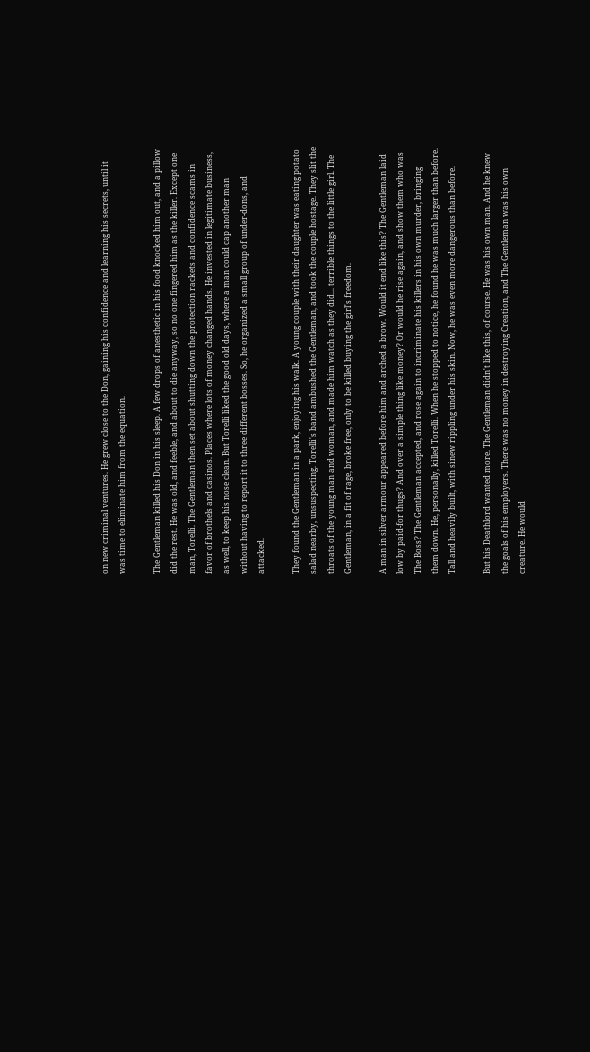on new criminal ventures. He grew close to the Don, gaining his confidence and learning his secrets, until it was time to eliminate him from the equation.

The Gentleman killed his Don in his sleep. A few drops of anesthetic in his food knocked him out, and a pillow did the rest. He was old, and feeble, and about to die anyway, so no one fingered him as the killer. Except one man, Torelli. The Gentleman then set about shutting down the protection rackets and confidence scams in favor of brothels and casinos. Places where lots of money changed hands. He invested in legitimate business, as well, to keep his nose clean. But Torelli liked the good old days, where a man could cap another man without having to report it to three different bosses. So, he organized a small group of under-dons, and attacked.

They found the Gentleman in a park, enjoying his walk. A young couple with their daughter was eating potato salad nearby, unsuspecting. Torelli's band ambushed the Gentleman, and took the couple hostage. They slit the throats of the young man and woman, and made him watch as they did... terrible things to the little girl. The Gentleman, in a fit of rage, broke free, only to be killed buying the girl's freedom.

A man in silver armour appeared before him and arched a brow. Would it end like this? The Gentleman laid low by paid-for thugs? And over a simple thing like money? Or would he rise again, and show them who was The Boss? The Gentleman accepted, and rose again to incriminate his killers in his own murder, bringing them down. He, personally, killed Torelli. When he stopped to notice, he found he was much larger than before. Tall and heavily built, with sinew rippling under his skin. Now, he was even more dangerous than before.

But his Deathlord wanted more. The Gentleman didn't like this, of course. He was his own man. And he knew the goals of his employers. There was no money in destroying Creation, and The Gentleman was his own creature. He would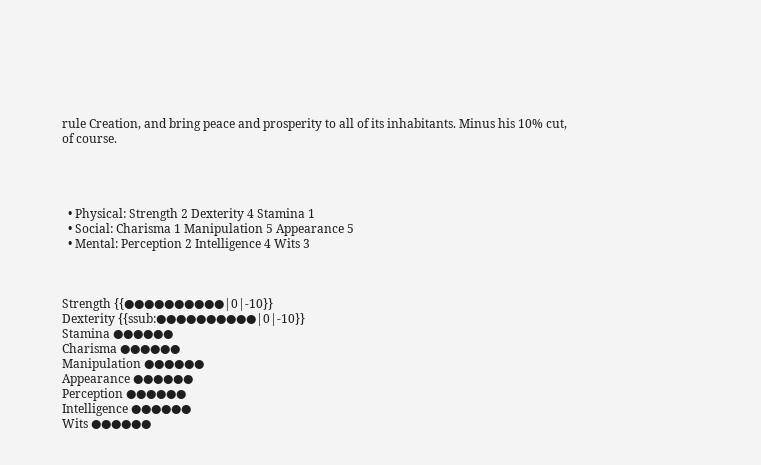rule Creation, and bring peace and prosperity to all of its inhabitants. Minus his 10% cut, of course.




  • Physical: Strength 2 Dexterity 4 Stamina 1
  • Social: Charisma 1 Manipulation 5 Appearance 5
  • Mental: Perception 2 Intelligence 4 Wits 3



Strength {{●●●●●●●●●●|0|-10}}
Dexterity {{ssub:●●●●●●●●●●|0|-10}}
Stamina ●●●●●●
Charisma ●●●●●●
Manipulation ●●●●●●
Appearance ●●●●●●
Perception ●●●●●●
Intelligence ●●●●●●
Wits ●●●●●●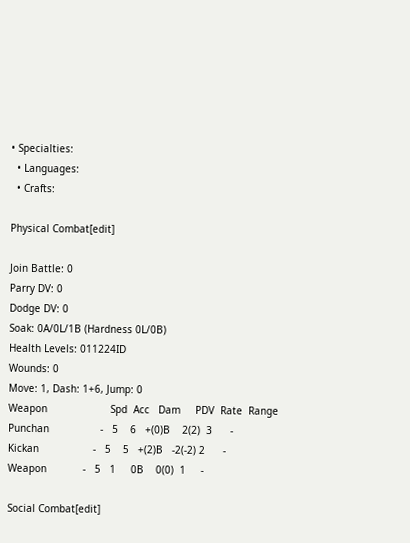• Specialties:
  • Languages:
  • Crafts:

Physical Combat[edit]

Join Battle: 0
Parry DV: 0
Dodge DV: 0
Soak: 0A/0L/1B (Hardness 0L/0B)
Health Levels: 011224ID
Wounds: 0
Move: 1, Dash: 1+6, Jump: 0
Weapon                     Spd  Acc   Dam     PDV  Rate  Range
Punchan                 -   5    6   +(0)B    2(2)  3      -
Kickan                  -   5    5   +(2)B   -2(-2) 2      -
Weapon            -   5   1     0B    0(0)  1     -

Social Combat[edit]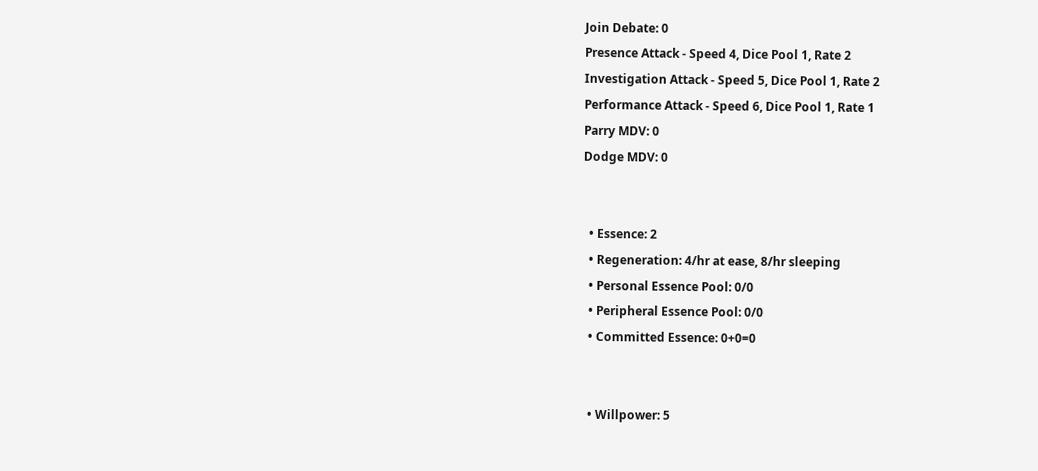Join Debate: 0
Presence Attack - Speed 4, Dice Pool 1, Rate 2
Investigation Attack - Speed 5, Dice Pool 1, Rate 2
Performance Attack - Speed 6, Dice Pool 1, Rate 1
Parry MDV: 0
Dodge MDV: 0


  • Essence: 2
  • Regeneration: 4/hr at ease, 8/hr sleeping
  • Personal Essence Pool: 0/0
  • Peripheral Essence Pool: 0/0
  • Committed Essence: 0+0=0


  • Willpower: 5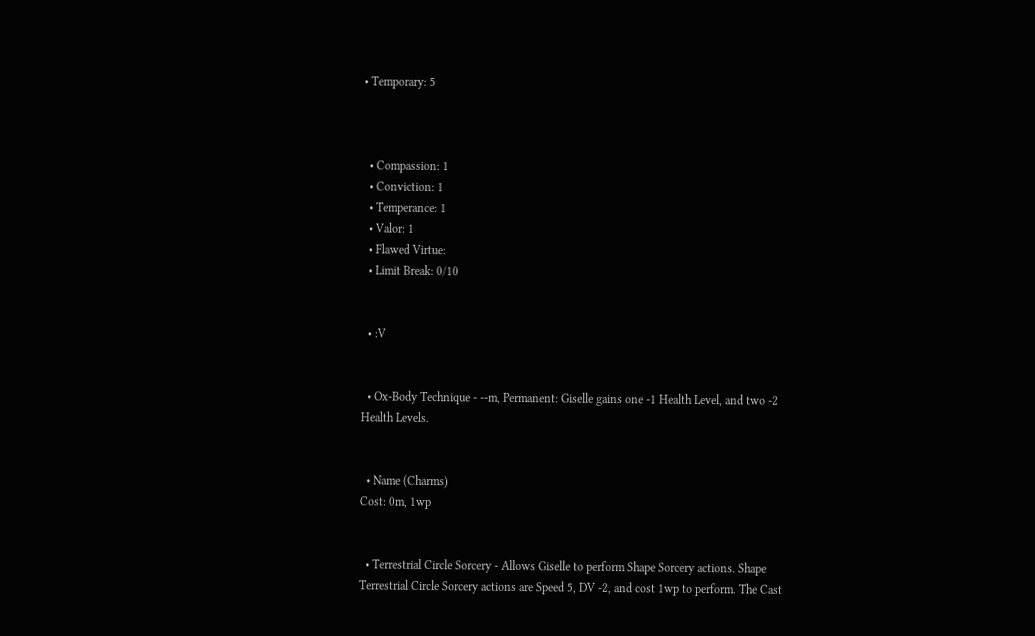• Temporary: 5



  • Compassion: 1
  • Conviction: 1
  • Temperance: 1
  • Valor: 1
  • Flawed Virtue:
  • Limit Break: 0/10


  • :V


  • Ox-Body Technique - --m, Permanent: Giselle gains one -1 Health Level, and two -2 Health Levels.


  • Name (Charms)
Cost: 0m, 1wp


  • Terrestrial Circle Sorcery - Allows Giselle to perform Shape Sorcery actions. Shape Terrestrial Circle Sorcery actions are Speed 5, DV -2, and cost 1wp to perform. The Cast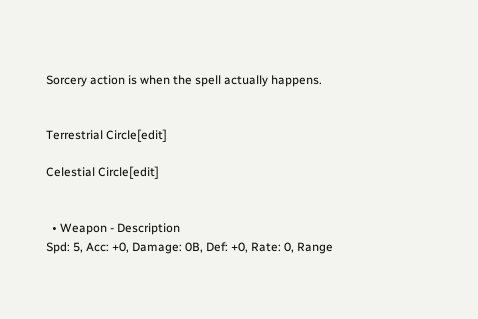Sorcery action is when the spell actually happens.


Terrestrial Circle[edit]

Celestial Circle[edit]


  • Weapon - Description
Spd: 5, Acc: +0, Damage: 0B, Def: +0, Rate: 0, Range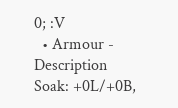0; :V
  • Armour - Description
Soak: +0L/+0B,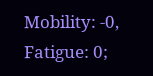Mobility: -0, Fatigue: 0;